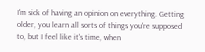I'm sick of having an opinion on everything. Getting older, you learn all sorts of things you're supposed to, but I feel like it's time, when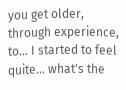you get older, through experience, to... I started to feel quite... what's the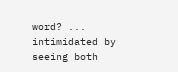word? ... intimidated by seeing both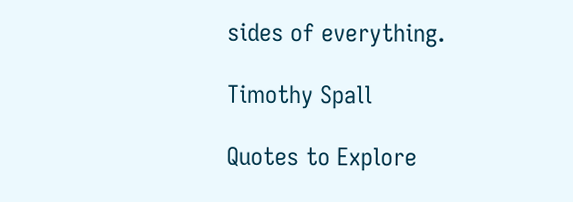sides of everything.

Timothy Spall

Quotes to Explore